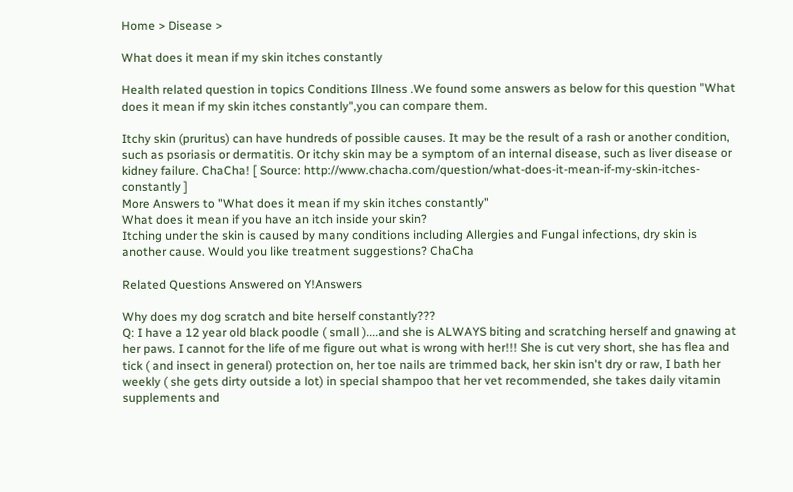Home > Disease >

What does it mean if my skin itches constantly

Health related question in topics Conditions Illness .We found some answers as below for this question "What does it mean if my skin itches constantly",you can compare them.

Itchy skin (pruritus) can have hundreds of possible causes. It may be the result of a rash or another condition, such as psoriasis or dermatitis. Or itchy skin may be a symptom of an internal disease, such as liver disease or kidney failure. ChaCha! [ Source: http://www.chacha.com/question/what-does-it-mean-if-my-skin-itches-constantly ]
More Answers to "What does it mean if my skin itches constantly"
What does it mean if you have an itch inside your skin?
Itching under the skin is caused by many conditions including Allergies and Fungal infections, dry skin is another cause. Would you like treatment suggestions? ChaCha

Related Questions Answered on Y!Answers

Why does my dog scratch and bite herself constantly???
Q: I have a 12 year old black poodle ( small )....and she is ALWAYS biting and scratching herself and gnawing at her paws. I cannot for the life of me figure out what is wrong with her!!! She is cut very short, she has flea and tick ( and insect in general) protection on, her toe nails are trimmed back, her skin isn't dry or raw, I bath her weekly ( she gets dirty outside a lot) in special shampoo that her vet recommended, she takes daily vitamin supplements and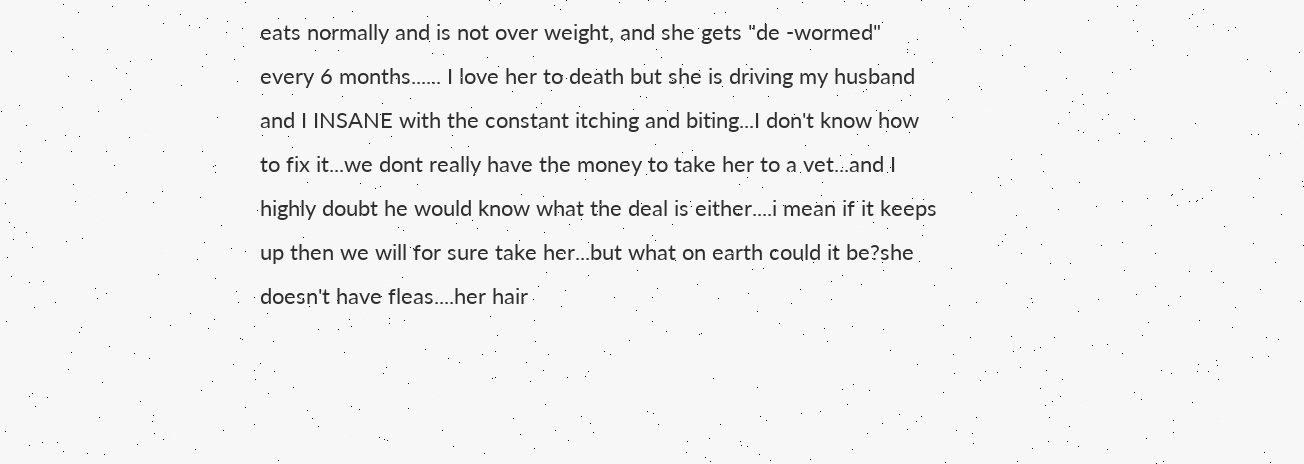eats normally and is not over weight, and she gets "de -wormed" every 6 months...... I love her to death but she is driving my husband and I INSANE with the constant itching and biting...I don't know how to fix it...we dont really have the money to take her to a vet...and I highly doubt he would know what the deal is either....i mean if it keeps up then we will for sure take her...but what on earth could it be?she doesn't have fleas....her hair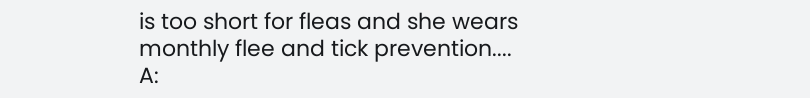is too short for fleas and she wears monthly flee and tick prevention....
A: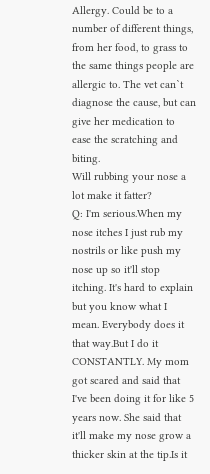Allergy. Could be to a number of different things, from her food, to grass to the same things people are allergic to. The vet can`t diagnose the cause, but can give her medication to ease the scratching and biting.
Will rubbing your nose a lot make it fatter?
Q: I'm serious.When my nose itches I just rub my nostrils or like push my nose up so it'll stop itching. It's hard to explain but you know what I mean. Everybody does it that way.But I do it CONSTANTLY. My mom got scared and said that I've been doing it for like 5 years now. She said that it'll make my nose grow a thicker skin at the tip.Is it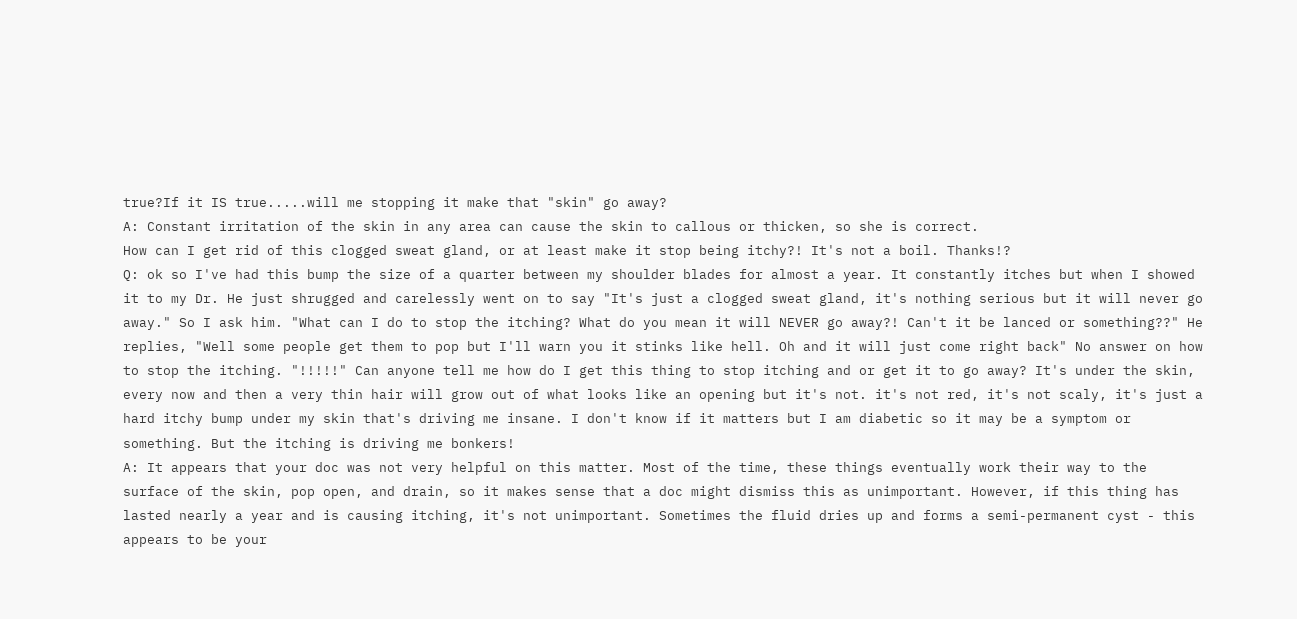true?If it IS true.....will me stopping it make that "skin" go away?
A: Constant irritation of the skin in any area can cause the skin to callous or thicken, so she is correct.
How can I get rid of this clogged sweat gland, or at least make it stop being itchy?! It's not a boil. Thanks!?
Q: ok so I've had this bump the size of a quarter between my shoulder blades for almost a year. It constantly itches but when I showed it to my Dr. He just shrugged and carelessly went on to say "It's just a clogged sweat gland, it's nothing serious but it will never go away." So I ask him. "What can I do to stop the itching? What do you mean it will NEVER go away?! Can't it be lanced or something??" He replies, "Well some people get them to pop but I'll warn you it stinks like hell. Oh and it will just come right back" No answer on how to stop the itching. "!!!!!" Can anyone tell me how do I get this thing to stop itching and or get it to go away? It's under the skin, every now and then a very thin hair will grow out of what looks like an opening but it's not. it's not red, it's not scaly, it's just a hard itchy bump under my skin that's driving me insane. I don't know if it matters but I am diabetic so it may be a symptom or something. But the itching is driving me bonkers!
A: It appears that your doc was not very helpful on this matter. Most of the time, these things eventually work their way to the surface of the skin, pop open, and drain, so it makes sense that a doc might dismiss this as unimportant. However, if this thing has lasted nearly a year and is causing itching, it's not unimportant. Sometimes the fluid dries up and forms a semi-permanent cyst - this appears to be your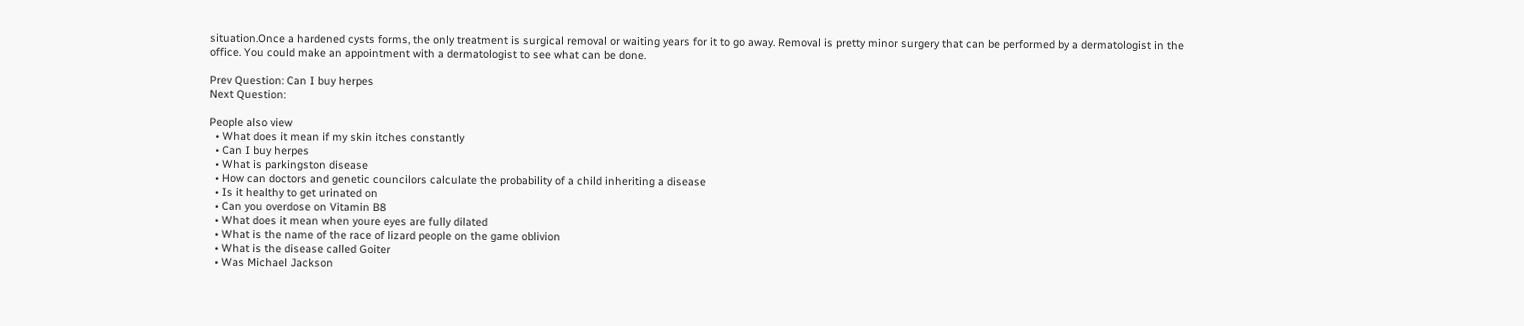situation.Once a hardened cysts forms, the only treatment is surgical removal or waiting years for it to go away. Removal is pretty minor surgery that can be performed by a dermatologist in the office. You could make an appointment with a dermatologist to see what can be done.

Prev Question: Can I buy herpes
Next Question:

People also view
  • What does it mean if my skin itches constantly
  • Can I buy herpes
  • What is parkingston disease
  • How can doctors and genetic councilors calculate the probability of a child inheriting a disease
  • Is it healthy to get urinated on
  • Can you overdose on Vitamin B8
  • What does it mean when youre eyes are fully dilated
  • What is the name of the race of lizard people on the game oblivion
  • What is the disease called Goiter
  • Was Michael Jackson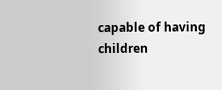capable of having children